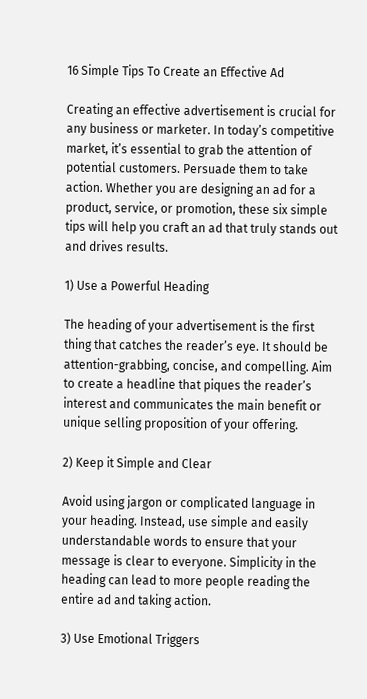16 Simple Tips To Create an Effective Ad

Creating an effective advertisement is crucial for any business or marketer. In today’s competitive market, it’s essential to grab the attention of potential customers. Persuade them to take action. Whether you are designing an ad for a product, service, or promotion, these six simple tips will help you craft an ad that truly stands out and drives results.

1) Use a Powerful Heading

The heading of your advertisement is the first thing that catches the reader’s eye. It should be attention-grabbing, concise, and compelling. Aim to create a headline that piques the reader’s interest and communicates the main benefit or unique selling proposition of your offering.

2) Keep it Simple and Clear

Avoid using jargon or complicated language in your heading. Instead, use simple and easily understandable words to ensure that your message is clear to everyone. Simplicity in the heading can lead to more people reading the entire ad and taking action.

3) Use Emotional Triggers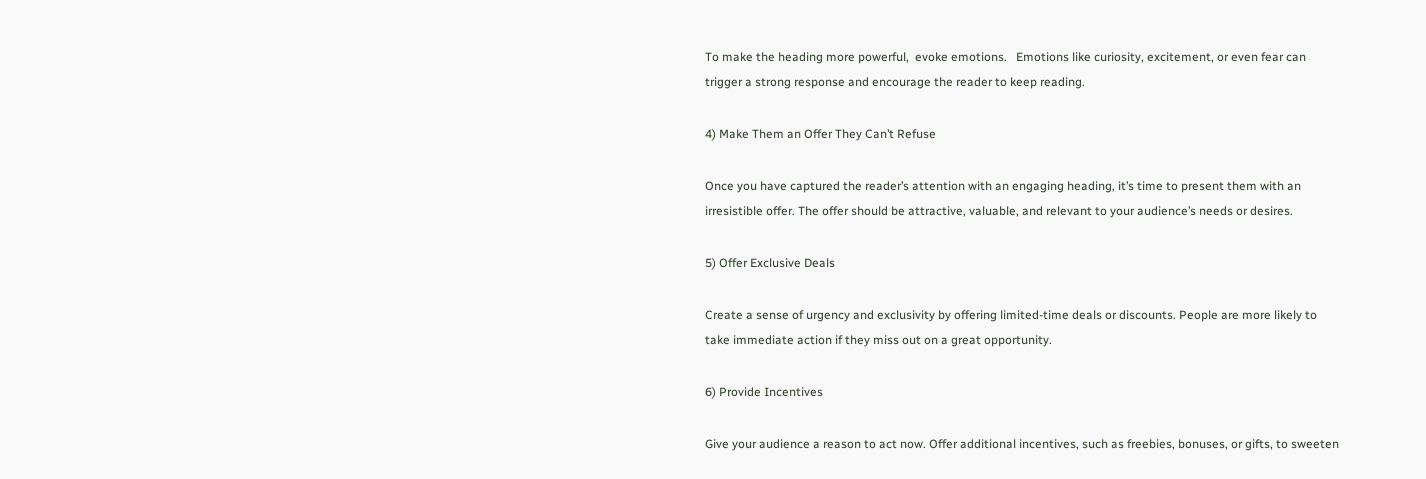To make the heading more powerful,  evoke emotions.   Emotions like curiosity, excitement, or even fear can trigger a strong response and encourage the reader to keep reading.

4) Make Them an Offer They Can’t Refuse

Once you have captured the reader’s attention with an engaging heading, it’s time to present them with an irresistible offer. The offer should be attractive, valuable, and relevant to your audience’s needs or desires.

5) Offer Exclusive Deals

Create a sense of urgency and exclusivity by offering limited-time deals or discounts. People are more likely to take immediate action if they miss out on a great opportunity.

6) Provide Incentives

Give your audience a reason to act now. Offer additional incentives, such as freebies, bonuses, or gifts, to sweeten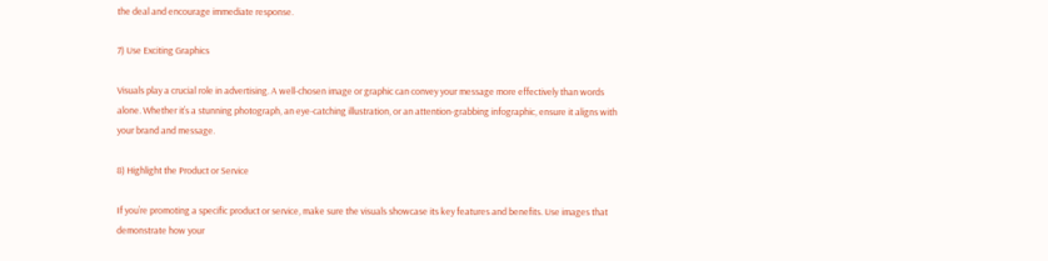the deal and encourage immediate response.

7) Use Exciting Graphics

Visuals play a crucial role in advertising. A well-chosen image or graphic can convey your message more effectively than words alone. Whether it’s a stunning photograph, an eye-catching illustration, or an attention-grabbing infographic, ensure it aligns with your brand and message.

8) Highlight the Product or Service

If you’re promoting a specific product or service, make sure the visuals showcase its key features and benefits. Use images that demonstrate how your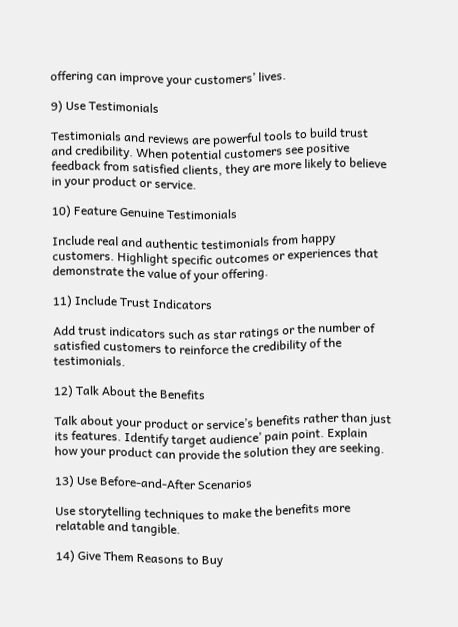offering can improve your customers’ lives.

9) Use Testimonials

Testimonials and reviews are powerful tools to build trust and credibility. When potential customers see positive feedback from satisfied clients, they are more likely to believe in your product or service.

10) Feature Genuine Testimonials

Include real and authentic testimonials from happy customers. Highlight specific outcomes or experiences that demonstrate the value of your offering.

11) Include Trust Indicators

Add trust indicators such as star ratings or the number of satisfied customers to reinforce the credibility of the testimonials.

12) Talk About the Benefits

Talk about your product or service’s benefits rather than just its features. Identify target audience’ pain point. Explain how your product can provide the solution they are seeking.

13) Use Before-and-After Scenarios

Use storytelling techniques to make the benefits more relatable and tangible.

14) Give Them Reasons to Buy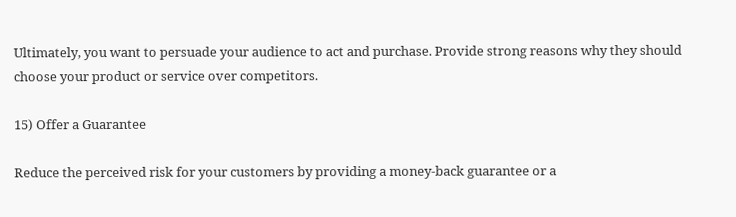Ultimately, you want to persuade your audience to act and purchase. Provide strong reasons why they should choose your product or service over competitors.

15) Offer a Guarantee

Reduce the perceived risk for your customers by providing a money-back guarantee or a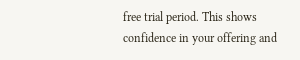free trial period. This shows confidence in your offering and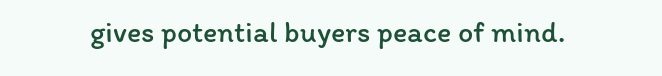gives potential buyers peace of mind.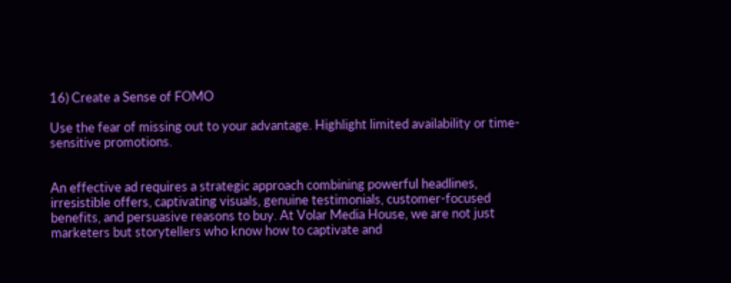16) Create a Sense of FOMO

Use the fear of missing out to your advantage. Highlight limited availability or time-sensitive promotions.


An effective ad requires a strategic approach combining powerful headlines, irresistible offers, captivating visuals, genuine testimonials, customer-focused benefits, and persuasive reasons to buy. At Volar Media House, we are not just marketers but storytellers who know how to captivate and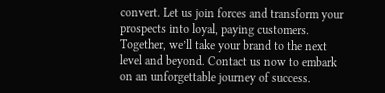convert. Let us join forces and transform your prospects into loyal, paying customers. Together, we’ll take your brand to the next level and beyond. Contact us now to embark on an unforgettable journey of success.